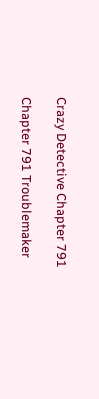Crazy Detective Chapter 791

Chapter 791 Troublemaker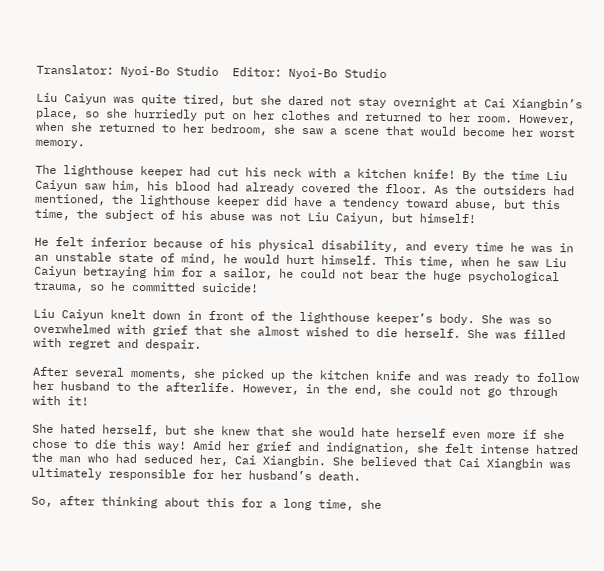Translator: Nyoi-Bo Studio  Editor: Nyoi-Bo Studio

Liu Caiyun was quite tired, but she dared not stay overnight at Cai Xiangbin’s place, so she hurriedly put on her clothes and returned to her room. However, when she returned to her bedroom, she saw a scene that would become her worst memory.

The lighthouse keeper had cut his neck with a kitchen knife! By the time Liu Caiyun saw him, his blood had already covered the floor. As the outsiders had mentioned, the lighthouse keeper did have a tendency toward abuse, but this time, the subject of his abuse was not Liu Caiyun, but himself!

He felt inferior because of his physical disability, and every time he was in an unstable state of mind, he would hurt himself. This time, when he saw Liu Caiyun betraying him for a sailor, he could not bear the huge psychological trauma, so he committed suicide!

Liu Caiyun knelt down in front of the lighthouse keeper’s body. She was so overwhelmed with grief that she almost wished to die herself. She was filled with regret and despair.

After several moments, she picked up the kitchen knife and was ready to follow her husband to the afterlife. However, in the end, she could not go through with it!

She hated herself, but she knew that she would hate herself even more if she chose to die this way! Amid her grief and indignation, she felt intense hatred the man who had seduced her, Cai Xiangbin. She believed that Cai Xiangbin was ultimately responsible for her husband’s death.

So, after thinking about this for a long time, she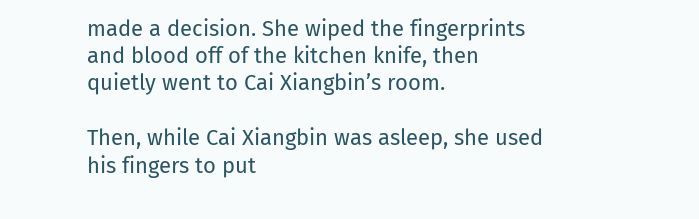made a decision. She wiped the fingerprints and blood off of the kitchen knife, then quietly went to Cai Xiangbin’s room.

Then, while Cai Xiangbin was asleep, she used his fingers to put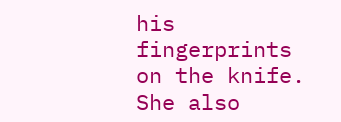his fingerprints on the knife. She also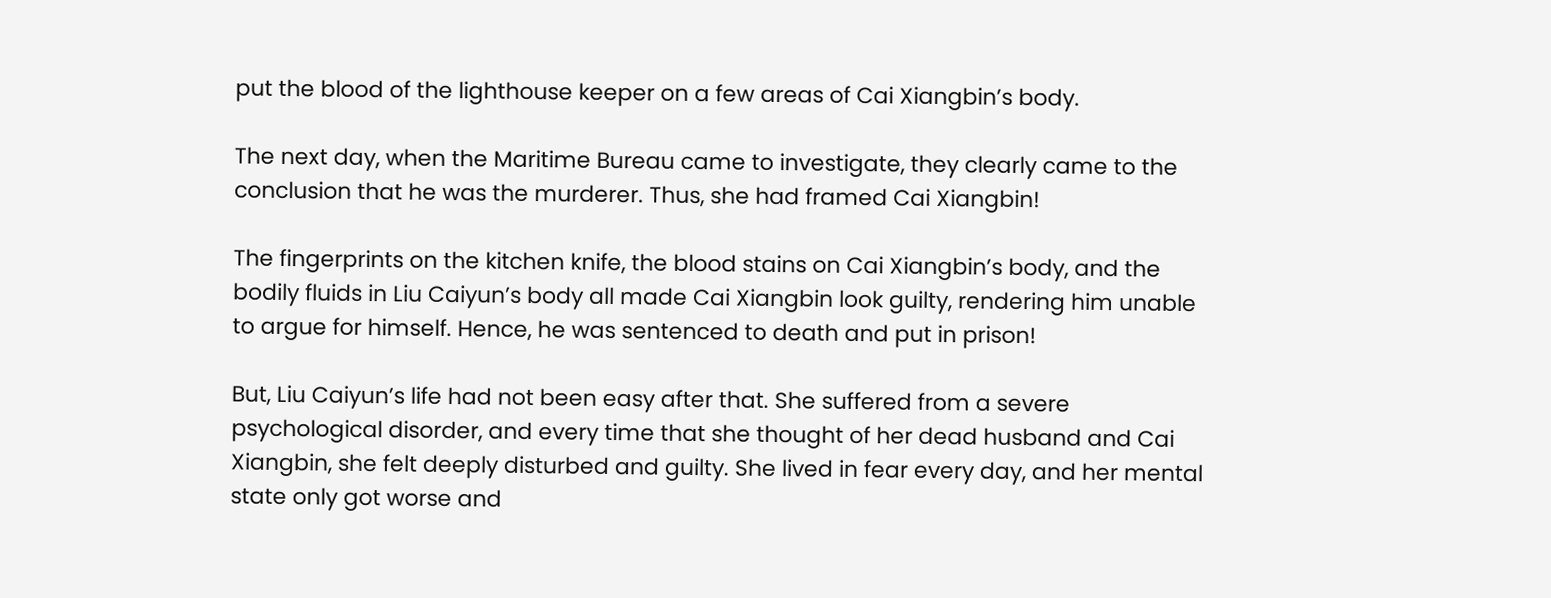put the blood of the lighthouse keeper on a few areas of Cai Xiangbin’s body.

The next day, when the Maritime Bureau came to investigate, they clearly came to the conclusion that he was the murderer. Thus, she had framed Cai Xiangbin!

The fingerprints on the kitchen knife, the blood stains on Cai Xiangbin’s body, and the bodily fluids in Liu Caiyun’s body all made Cai Xiangbin look guilty, rendering him unable to argue for himself. Hence, he was sentenced to death and put in prison!

But, Liu Caiyun’s life had not been easy after that. She suffered from a severe psychological disorder, and every time that she thought of her dead husband and Cai Xiangbin, she felt deeply disturbed and guilty. She lived in fear every day, and her mental state only got worse and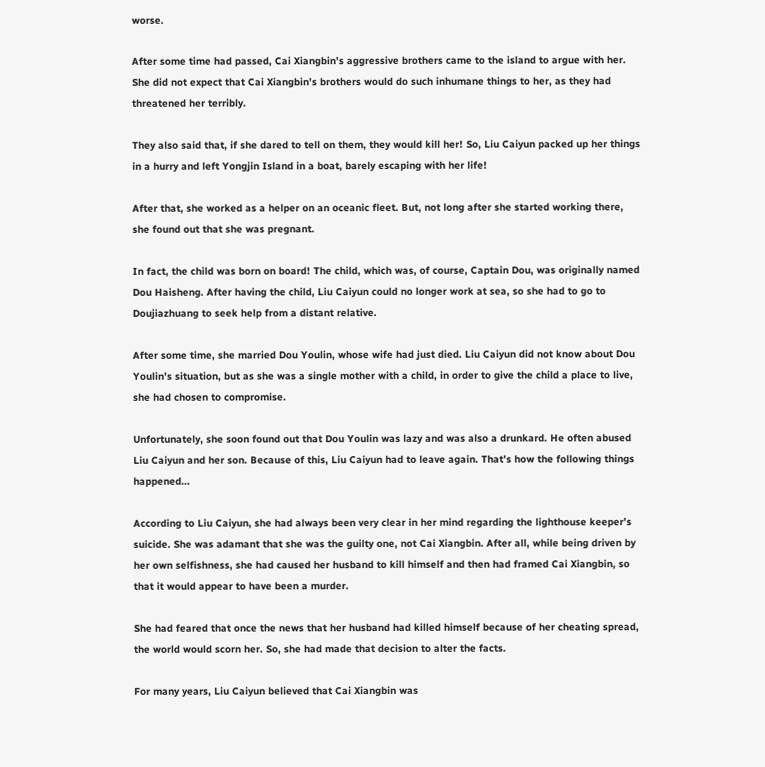worse.

After some time had passed, Cai Xiangbin’s aggressive brothers came to the island to argue with her. She did not expect that Cai Xiangbin’s brothers would do such inhumane things to her, as they had threatened her terribly.

They also said that, if she dared to tell on them, they would kill her! So, Liu Caiyun packed up her things in a hurry and left Yongjin Island in a boat, barely escaping with her life!

After that, she worked as a helper on an oceanic fleet. But, not long after she started working there, she found out that she was pregnant.

In fact, the child was born on board! The child, which was, of course, Captain Dou, was originally named Dou Haisheng. After having the child, Liu Caiyun could no longer work at sea, so she had to go to Doujiazhuang to seek help from a distant relative.

After some time, she married Dou Youlin, whose wife had just died. Liu Caiyun did not know about Dou Youlin’s situation, but as she was a single mother with a child, in order to give the child a place to live, she had chosen to compromise.

Unfortunately, she soon found out that Dou Youlin was lazy and was also a drunkard. He often abused Liu Caiyun and her son. Because of this, Liu Caiyun had to leave again. That’s how the following things happened…

According to Liu Caiyun, she had always been very clear in her mind regarding the lighthouse keeper’s suicide. She was adamant that she was the guilty one, not Cai Xiangbin. After all, while being driven by her own selfishness, she had caused her husband to kill himself and then had framed Cai Xiangbin, so that it would appear to have been a murder.

She had feared that once the news that her husband had killed himself because of her cheating spread, the world would scorn her. So, she had made that decision to alter the facts.

For many years, Liu Caiyun believed that Cai Xiangbin was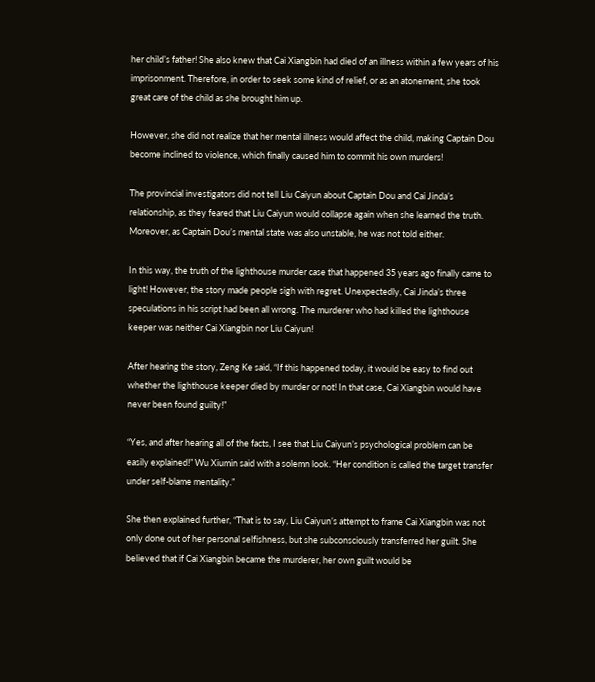her child’s father! She also knew that Cai Xiangbin had died of an illness within a few years of his imprisonment. Therefore, in order to seek some kind of relief, or as an atonement, she took great care of the child as she brought him up.

However, she did not realize that her mental illness would affect the child, making Captain Dou become inclined to violence, which finally caused him to commit his own murders!

The provincial investigators did not tell Liu Caiyun about Captain Dou and Cai Jinda’s relationship, as they feared that Liu Caiyun would collapse again when she learned the truth. Moreover, as Captain Dou’s mental state was also unstable, he was not told either.

In this way, the truth of the lighthouse murder case that happened 35 years ago finally came to light! However, the story made people sigh with regret. Unexpectedly, Cai Jinda’s three speculations in his script had been all wrong. The murderer who had killed the lighthouse keeper was neither Cai Xiangbin nor Liu Caiyun!

After hearing the story, Zeng Ke said, “If this happened today, it would be easy to find out whether the lighthouse keeper died by murder or not! In that case, Cai Xiangbin would have never been found guilty!”

“Yes, and after hearing all of the facts, I see that Liu Caiyun’s psychological problem can be easily explained!” Wu Xiumin said with a solemn look. “Her condition is called the target transfer under self-blame mentality.”

She then explained further, “That is to say, Liu Caiyun’s attempt to frame Cai Xiangbin was not only done out of her personal selfishness, but she subconsciously transferred her guilt. She believed that if Cai Xiangbin became the murderer, her own guilt would be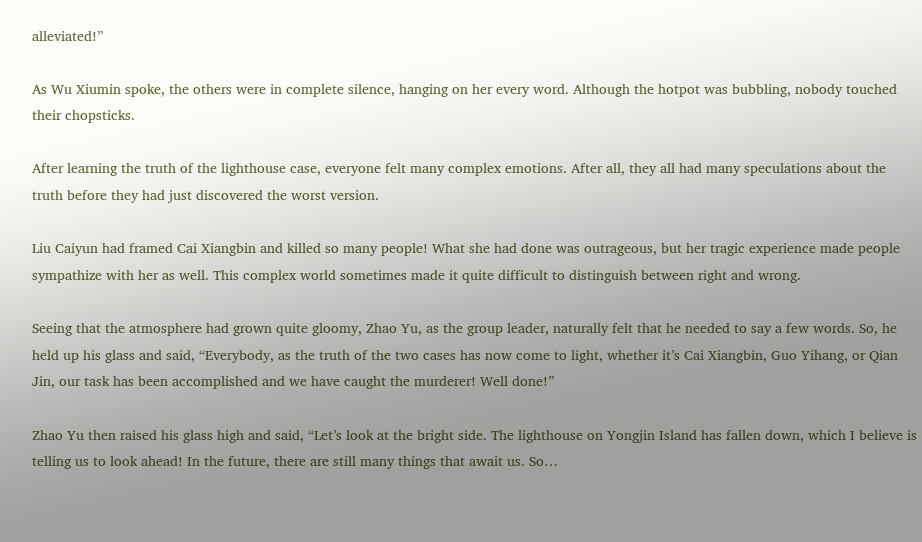alleviated!”

As Wu Xiumin spoke, the others were in complete silence, hanging on her every word. Although the hotpot was bubbling, nobody touched their chopsticks.

After learning the truth of the lighthouse case, everyone felt many complex emotions. After all, they all had many speculations about the truth before they had just discovered the worst version.

Liu Caiyun had framed Cai Xiangbin and killed so many people! What she had done was outrageous, but her tragic experience made people sympathize with her as well. This complex world sometimes made it quite difficult to distinguish between right and wrong.

Seeing that the atmosphere had grown quite gloomy, Zhao Yu, as the group leader, naturally felt that he needed to say a few words. So, he held up his glass and said, “Everybody, as the truth of the two cases has now come to light, whether it’s Cai Xiangbin, Guo Yihang, or Qian Jin, our task has been accomplished and we have caught the murderer! Well done!”

Zhao Yu then raised his glass high and said, “Let’s look at the bright side. The lighthouse on Yongjin Island has fallen down, which I believe is telling us to look ahead! In the future, there are still many things that await us. So…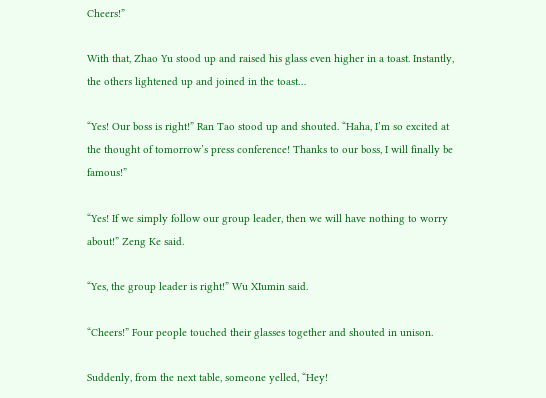Cheers!”

With that, Zhao Yu stood up and raised his glass even higher in a toast. Instantly, the others lightened up and joined in the toast…

“Yes! Our boss is right!” Ran Tao stood up and shouted. “Haha, I’m so excited at the thought of tomorrow’s press conference! Thanks to our boss, I will finally be famous!”

“Yes! If we simply follow our group leader, then we will have nothing to worry about!” Zeng Ke said.

“Yes, the group leader is right!” Wu XIumin said.

“Cheers!” Four people touched their glasses together and shouted in unison.

Suddenly, from the next table, someone yelled, “Hey!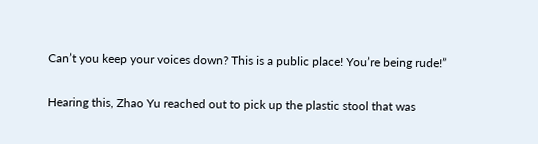Can’t you keep your voices down? This is a public place! You’re being rude!”

Hearing this, Zhao Yu reached out to pick up the plastic stool that was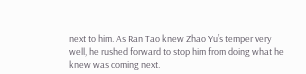next to him. As Ran Tao knew Zhao Yu’s temper very well, he rushed forward to stop him from doing what he knew was coming next.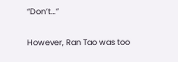“Don’t…”

However, Ran Tao was too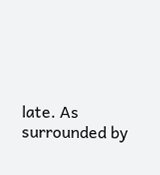late. As surrounded by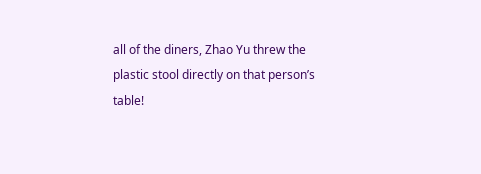all of the diners, Zhao Yu threw the plastic stool directly on that person’s table!